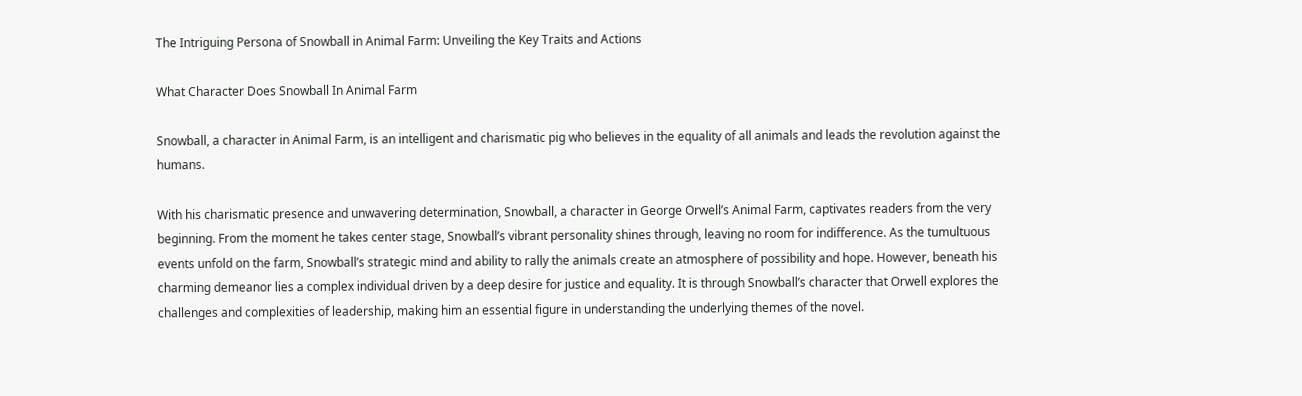The Intriguing Persona of Snowball in Animal Farm: Unveiling the Key Traits and Actions

What Character Does Snowball In Animal Farm

Snowball, a character in Animal Farm, is an intelligent and charismatic pig who believes in the equality of all animals and leads the revolution against the humans.

With his charismatic presence and unwavering determination, Snowball, a character in George Orwell’s Animal Farm, captivates readers from the very beginning. From the moment he takes center stage, Snowball’s vibrant personality shines through, leaving no room for indifference. As the tumultuous events unfold on the farm, Snowball’s strategic mind and ability to rally the animals create an atmosphere of possibility and hope. However, beneath his charming demeanor lies a complex individual driven by a deep desire for justice and equality. It is through Snowball’s character that Orwell explores the challenges and complexities of leadership, making him an essential figure in understanding the underlying themes of the novel.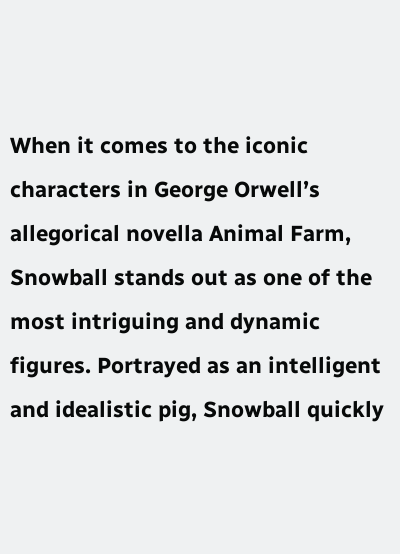When it comes to the iconic characters in George Orwell’s allegorical novella Animal Farm, Snowball stands out as one of the most intriguing and dynamic figures. Portrayed as an intelligent and idealistic pig, Snowball quickly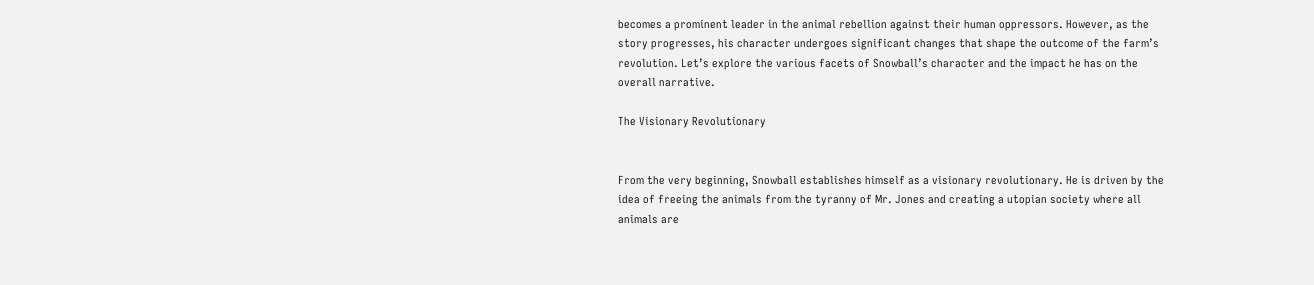becomes a prominent leader in the animal rebellion against their human oppressors. However, as the story progresses, his character undergoes significant changes that shape the outcome of the farm’s revolution. Let’s explore the various facets of Snowball’s character and the impact he has on the overall narrative.

The Visionary Revolutionary


From the very beginning, Snowball establishes himself as a visionary revolutionary. He is driven by the idea of freeing the animals from the tyranny of Mr. Jones and creating a utopian society where all animals are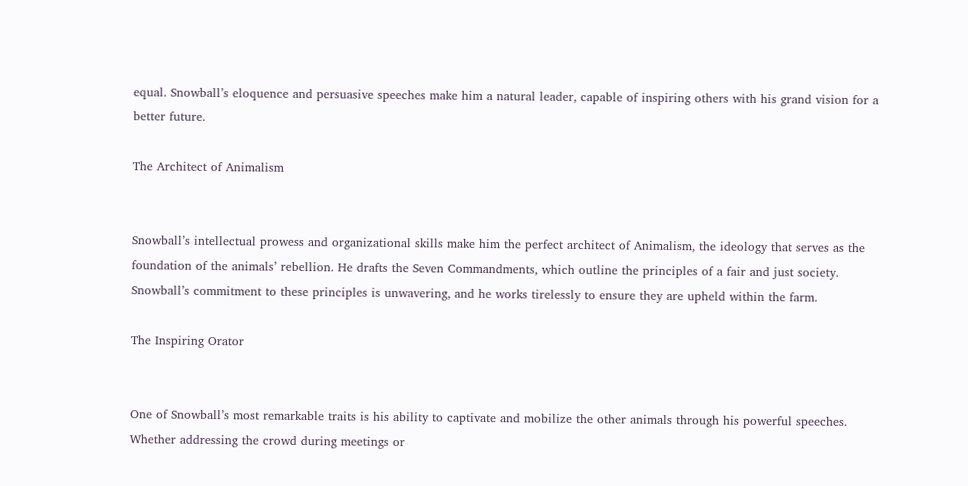equal. Snowball’s eloquence and persuasive speeches make him a natural leader, capable of inspiring others with his grand vision for a better future.

The Architect of Animalism


Snowball’s intellectual prowess and organizational skills make him the perfect architect of Animalism, the ideology that serves as the foundation of the animals’ rebellion. He drafts the Seven Commandments, which outline the principles of a fair and just society. Snowball’s commitment to these principles is unwavering, and he works tirelessly to ensure they are upheld within the farm.

The Inspiring Orator


One of Snowball’s most remarkable traits is his ability to captivate and mobilize the other animals through his powerful speeches. Whether addressing the crowd during meetings or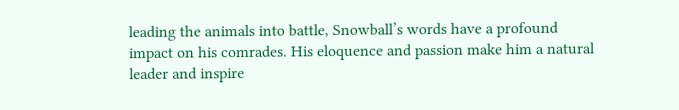leading the animals into battle, Snowball’s words have a profound impact on his comrades. His eloquence and passion make him a natural leader and inspire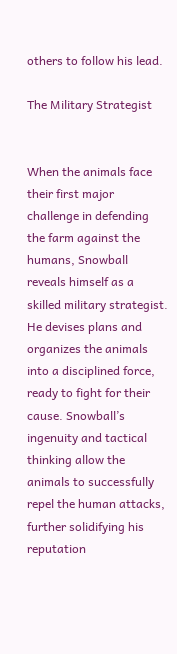others to follow his lead.

The Military Strategist


When the animals face their first major challenge in defending the farm against the humans, Snowball reveals himself as a skilled military strategist. He devises plans and organizes the animals into a disciplined force, ready to fight for their cause. Snowball’s ingenuity and tactical thinking allow the animals to successfully repel the human attacks, further solidifying his reputation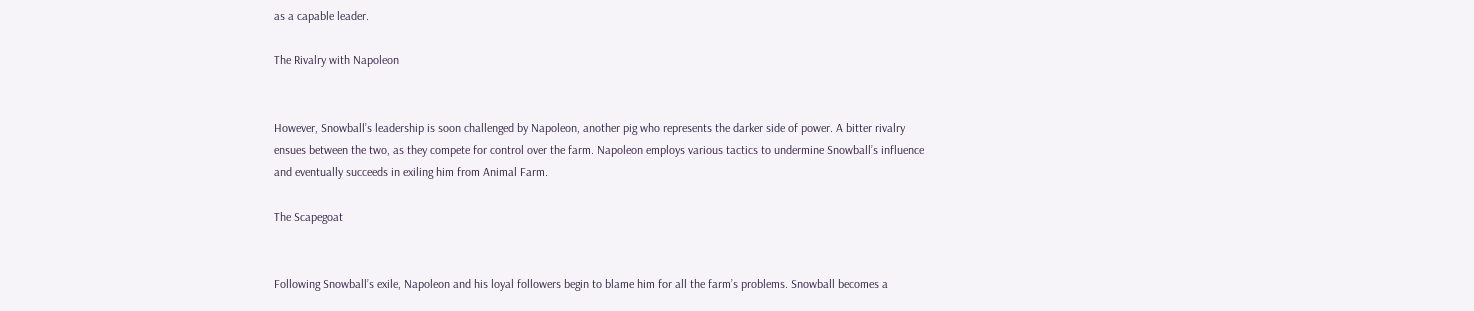as a capable leader.

The Rivalry with Napoleon


However, Snowball’s leadership is soon challenged by Napoleon, another pig who represents the darker side of power. A bitter rivalry ensues between the two, as they compete for control over the farm. Napoleon employs various tactics to undermine Snowball’s influence and eventually succeeds in exiling him from Animal Farm.

The Scapegoat


Following Snowball’s exile, Napoleon and his loyal followers begin to blame him for all the farm’s problems. Snowball becomes a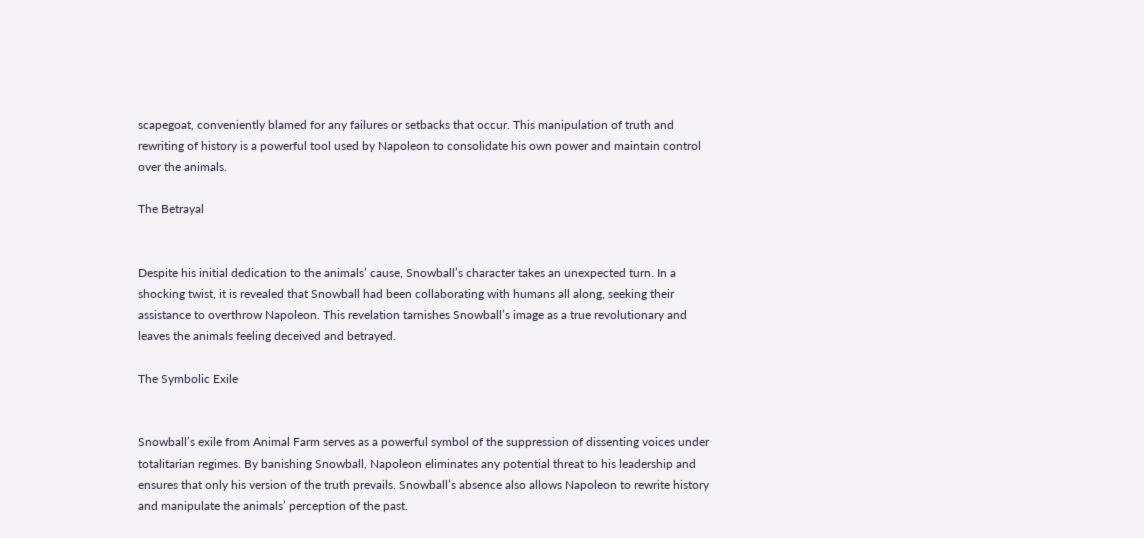scapegoat, conveniently blamed for any failures or setbacks that occur. This manipulation of truth and rewriting of history is a powerful tool used by Napoleon to consolidate his own power and maintain control over the animals.

The Betrayal


Despite his initial dedication to the animals’ cause, Snowball’s character takes an unexpected turn. In a shocking twist, it is revealed that Snowball had been collaborating with humans all along, seeking their assistance to overthrow Napoleon. This revelation tarnishes Snowball’s image as a true revolutionary and leaves the animals feeling deceived and betrayed.

The Symbolic Exile


Snowball’s exile from Animal Farm serves as a powerful symbol of the suppression of dissenting voices under totalitarian regimes. By banishing Snowball, Napoleon eliminates any potential threat to his leadership and ensures that only his version of the truth prevails. Snowball’s absence also allows Napoleon to rewrite history and manipulate the animals’ perception of the past.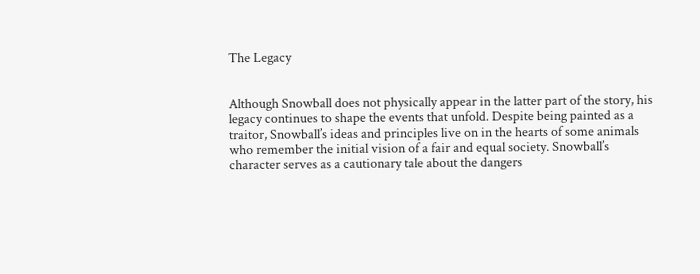The Legacy


Although Snowball does not physically appear in the latter part of the story, his legacy continues to shape the events that unfold. Despite being painted as a traitor, Snowball’s ideas and principles live on in the hearts of some animals who remember the initial vision of a fair and equal society. Snowball’s character serves as a cautionary tale about the dangers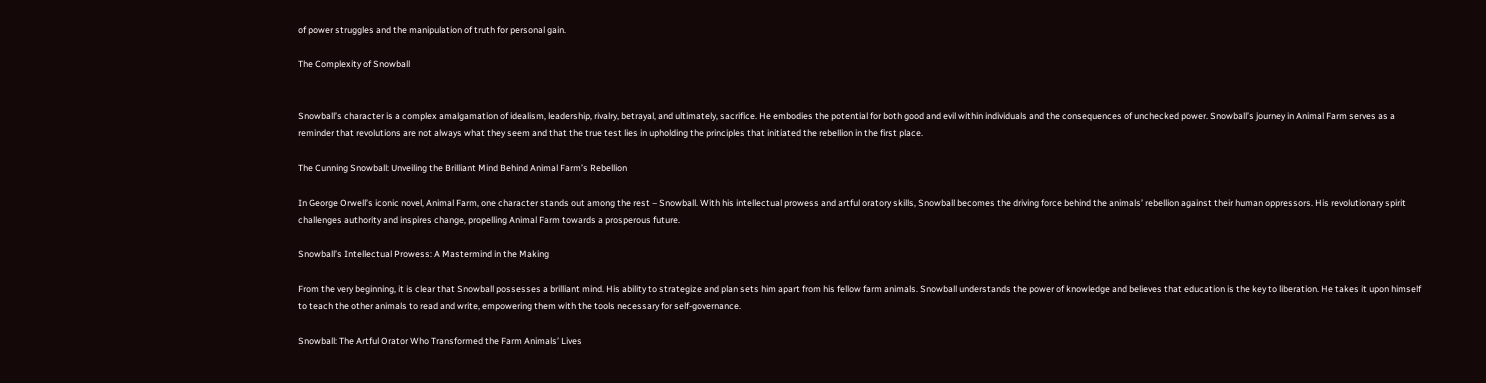of power struggles and the manipulation of truth for personal gain.

The Complexity of Snowball


Snowball’s character is a complex amalgamation of idealism, leadership, rivalry, betrayal, and ultimately, sacrifice. He embodies the potential for both good and evil within individuals and the consequences of unchecked power. Snowball’s journey in Animal Farm serves as a reminder that revolutions are not always what they seem and that the true test lies in upholding the principles that initiated the rebellion in the first place.

The Cunning Snowball: Unveiling the Brilliant Mind Behind Animal Farm’s Rebellion

In George Orwell’s iconic novel, Animal Farm, one character stands out among the rest – Snowball. With his intellectual prowess and artful oratory skills, Snowball becomes the driving force behind the animals’ rebellion against their human oppressors. His revolutionary spirit challenges authority and inspires change, propelling Animal Farm towards a prosperous future.

Snowball’s Intellectual Prowess: A Mastermind in the Making

From the very beginning, it is clear that Snowball possesses a brilliant mind. His ability to strategize and plan sets him apart from his fellow farm animals. Snowball understands the power of knowledge and believes that education is the key to liberation. He takes it upon himself to teach the other animals to read and write, empowering them with the tools necessary for self-governance.

Snowball: The Artful Orator Who Transformed the Farm Animals’ Lives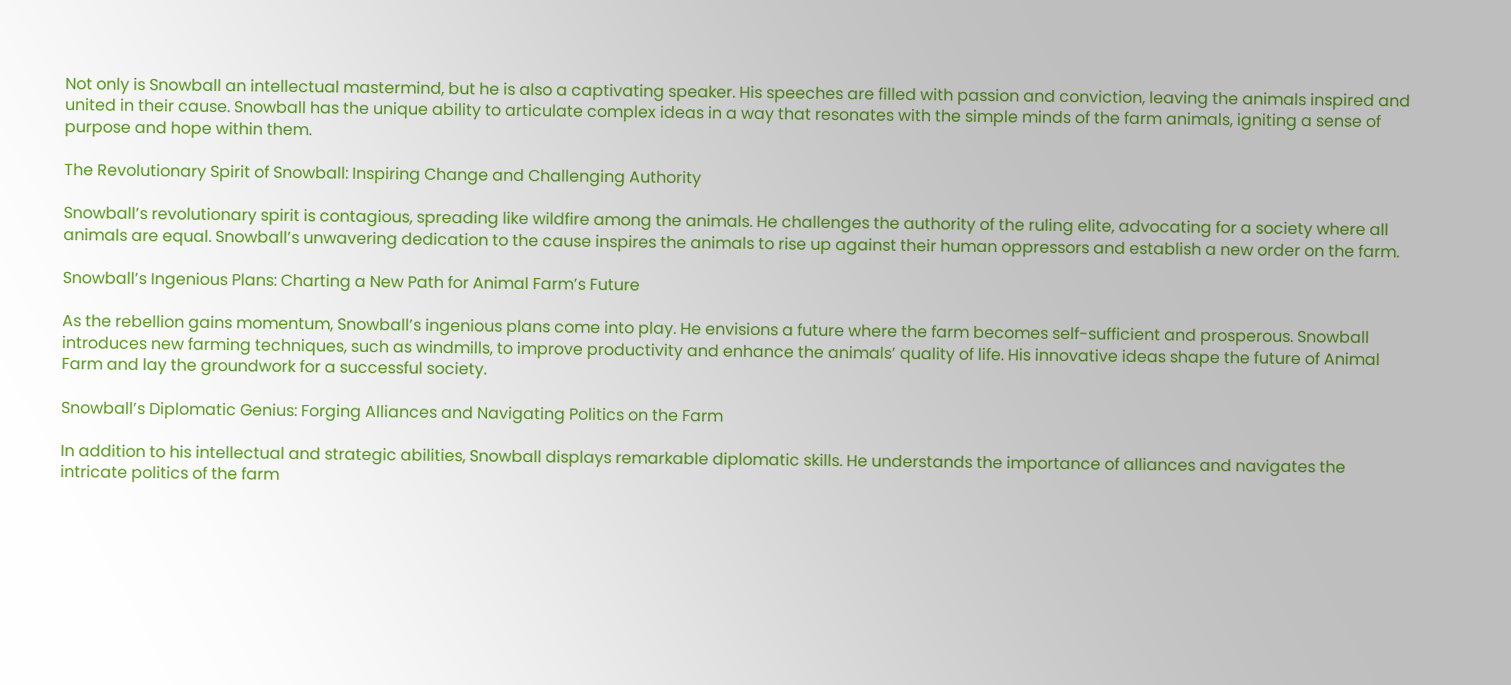Not only is Snowball an intellectual mastermind, but he is also a captivating speaker. His speeches are filled with passion and conviction, leaving the animals inspired and united in their cause. Snowball has the unique ability to articulate complex ideas in a way that resonates with the simple minds of the farm animals, igniting a sense of purpose and hope within them.

The Revolutionary Spirit of Snowball: Inspiring Change and Challenging Authority

Snowball’s revolutionary spirit is contagious, spreading like wildfire among the animals. He challenges the authority of the ruling elite, advocating for a society where all animals are equal. Snowball’s unwavering dedication to the cause inspires the animals to rise up against their human oppressors and establish a new order on the farm.

Snowball’s Ingenious Plans: Charting a New Path for Animal Farm’s Future

As the rebellion gains momentum, Snowball’s ingenious plans come into play. He envisions a future where the farm becomes self-sufficient and prosperous. Snowball introduces new farming techniques, such as windmills, to improve productivity and enhance the animals’ quality of life. His innovative ideas shape the future of Animal Farm and lay the groundwork for a successful society.

Snowball’s Diplomatic Genius: Forging Alliances and Navigating Politics on the Farm

In addition to his intellectual and strategic abilities, Snowball displays remarkable diplomatic skills. He understands the importance of alliances and navigates the intricate politics of the farm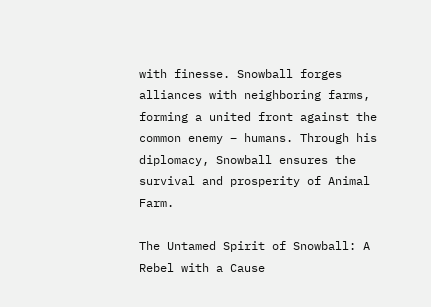with finesse. Snowball forges alliances with neighboring farms, forming a united front against the common enemy – humans. Through his diplomacy, Snowball ensures the survival and prosperity of Animal Farm.

The Untamed Spirit of Snowball: A Rebel with a Cause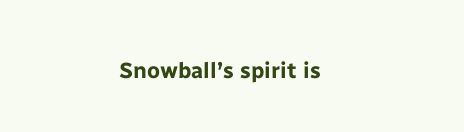Snowball’s spirit is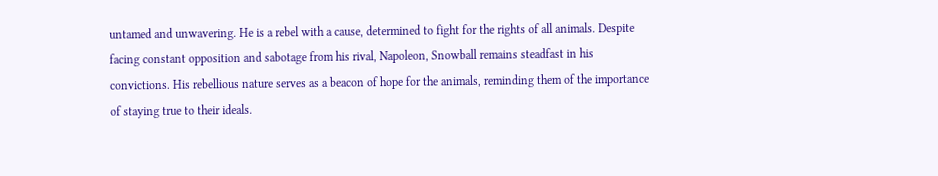untamed and unwavering. He is a rebel with a cause, determined to fight for the rights of all animals. Despite facing constant opposition and sabotage from his rival, Napoleon, Snowball remains steadfast in his convictions. His rebellious nature serves as a beacon of hope for the animals, reminding them of the importance of staying true to their ideals.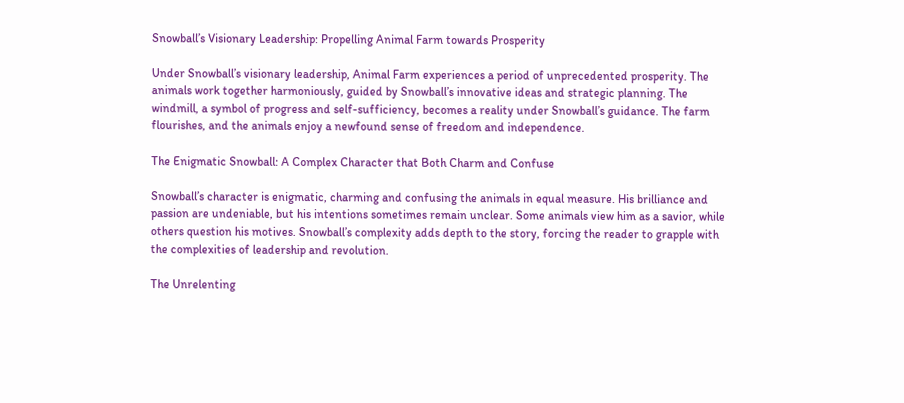Snowball’s Visionary Leadership: Propelling Animal Farm towards Prosperity

Under Snowball’s visionary leadership, Animal Farm experiences a period of unprecedented prosperity. The animals work together harmoniously, guided by Snowball’s innovative ideas and strategic planning. The windmill, a symbol of progress and self-sufficiency, becomes a reality under Snowball’s guidance. The farm flourishes, and the animals enjoy a newfound sense of freedom and independence.

The Enigmatic Snowball: A Complex Character that Both Charm and Confuse

Snowball’s character is enigmatic, charming and confusing the animals in equal measure. His brilliance and passion are undeniable, but his intentions sometimes remain unclear. Some animals view him as a savior, while others question his motives. Snowball’s complexity adds depth to the story, forcing the reader to grapple with the complexities of leadership and revolution.

The Unrelenting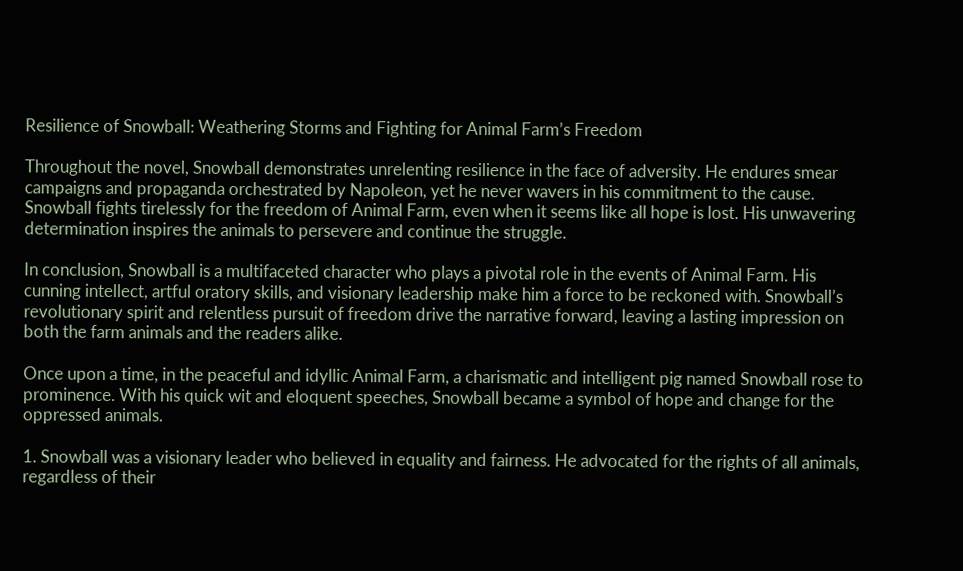Resilience of Snowball: Weathering Storms and Fighting for Animal Farm’s Freedom

Throughout the novel, Snowball demonstrates unrelenting resilience in the face of adversity. He endures smear campaigns and propaganda orchestrated by Napoleon, yet he never wavers in his commitment to the cause. Snowball fights tirelessly for the freedom of Animal Farm, even when it seems like all hope is lost. His unwavering determination inspires the animals to persevere and continue the struggle.

In conclusion, Snowball is a multifaceted character who plays a pivotal role in the events of Animal Farm. His cunning intellect, artful oratory skills, and visionary leadership make him a force to be reckoned with. Snowball’s revolutionary spirit and relentless pursuit of freedom drive the narrative forward, leaving a lasting impression on both the farm animals and the readers alike.

Once upon a time, in the peaceful and idyllic Animal Farm, a charismatic and intelligent pig named Snowball rose to prominence. With his quick wit and eloquent speeches, Snowball became a symbol of hope and change for the oppressed animals.

1. Snowball was a visionary leader who believed in equality and fairness. He advocated for the rights of all animals, regardless of their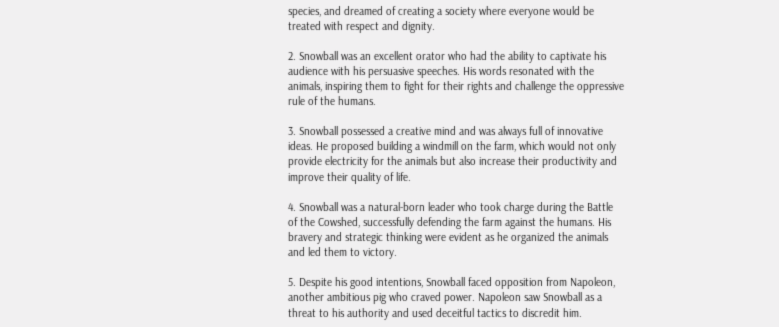species, and dreamed of creating a society where everyone would be treated with respect and dignity.

2. Snowball was an excellent orator who had the ability to captivate his audience with his persuasive speeches. His words resonated with the animals, inspiring them to fight for their rights and challenge the oppressive rule of the humans.

3. Snowball possessed a creative mind and was always full of innovative ideas. He proposed building a windmill on the farm, which would not only provide electricity for the animals but also increase their productivity and improve their quality of life.

4. Snowball was a natural-born leader who took charge during the Battle of the Cowshed, successfully defending the farm against the humans. His bravery and strategic thinking were evident as he organized the animals and led them to victory.

5. Despite his good intentions, Snowball faced opposition from Napoleon, another ambitious pig who craved power. Napoleon saw Snowball as a threat to his authority and used deceitful tactics to discredit him.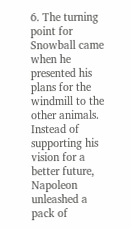6. The turning point for Snowball came when he presented his plans for the windmill to the other animals. Instead of supporting his vision for a better future, Napoleon unleashed a pack of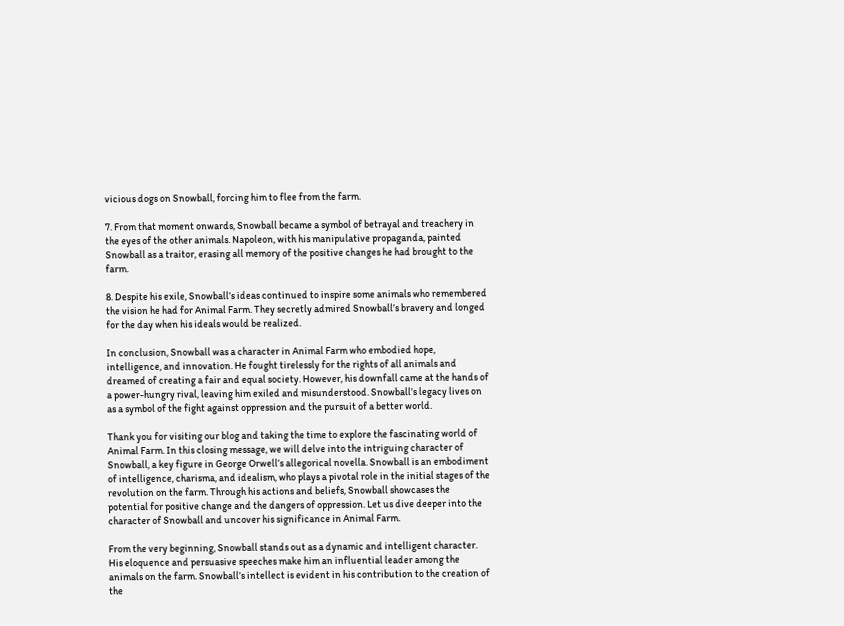vicious dogs on Snowball, forcing him to flee from the farm.

7. From that moment onwards, Snowball became a symbol of betrayal and treachery in the eyes of the other animals. Napoleon, with his manipulative propaganda, painted Snowball as a traitor, erasing all memory of the positive changes he had brought to the farm.

8. Despite his exile, Snowball’s ideas continued to inspire some animals who remembered the vision he had for Animal Farm. They secretly admired Snowball’s bravery and longed for the day when his ideals would be realized.

In conclusion, Snowball was a character in Animal Farm who embodied hope, intelligence, and innovation. He fought tirelessly for the rights of all animals and dreamed of creating a fair and equal society. However, his downfall came at the hands of a power-hungry rival, leaving him exiled and misunderstood. Snowball’s legacy lives on as a symbol of the fight against oppression and the pursuit of a better world.

Thank you for visiting our blog and taking the time to explore the fascinating world of Animal Farm. In this closing message, we will delve into the intriguing character of Snowball, a key figure in George Orwell’s allegorical novella. Snowball is an embodiment of intelligence, charisma, and idealism, who plays a pivotal role in the initial stages of the revolution on the farm. Through his actions and beliefs, Snowball showcases the potential for positive change and the dangers of oppression. Let us dive deeper into the character of Snowball and uncover his significance in Animal Farm.

From the very beginning, Snowball stands out as a dynamic and intelligent character. His eloquence and persuasive speeches make him an influential leader among the animals on the farm. Snowball’s intellect is evident in his contribution to the creation of the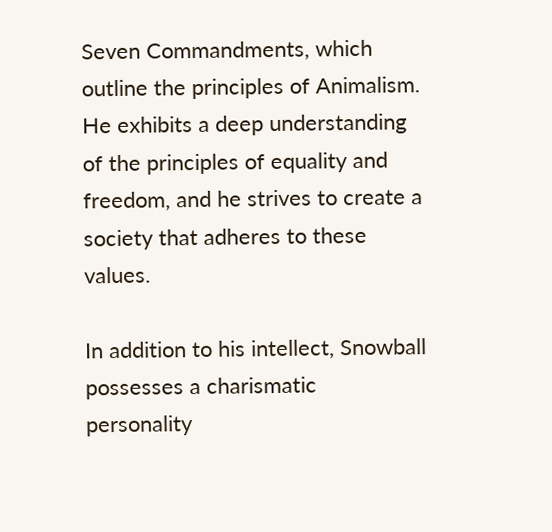Seven Commandments, which outline the principles of Animalism. He exhibits a deep understanding of the principles of equality and freedom, and he strives to create a society that adheres to these values.

In addition to his intellect, Snowball possesses a charismatic personality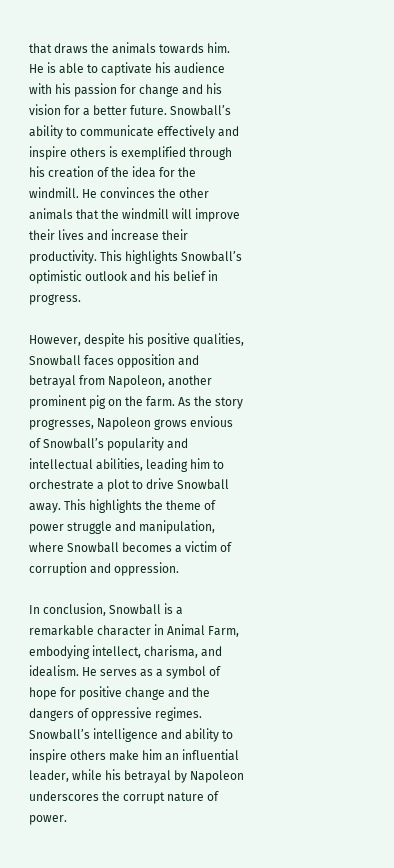that draws the animals towards him. He is able to captivate his audience with his passion for change and his vision for a better future. Snowball’s ability to communicate effectively and inspire others is exemplified through his creation of the idea for the windmill. He convinces the other animals that the windmill will improve their lives and increase their productivity. This highlights Snowball’s optimistic outlook and his belief in progress.

However, despite his positive qualities, Snowball faces opposition and betrayal from Napoleon, another prominent pig on the farm. As the story progresses, Napoleon grows envious of Snowball’s popularity and intellectual abilities, leading him to orchestrate a plot to drive Snowball away. This highlights the theme of power struggle and manipulation, where Snowball becomes a victim of corruption and oppression.

In conclusion, Snowball is a remarkable character in Animal Farm, embodying intellect, charisma, and idealism. He serves as a symbol of hope for positive change and the dangers of oppressive regimes. Snowball’s intelligence and ability to inspire others make him an influential leader, while his betrayal by Napoleon underscores the corrupt nature of power.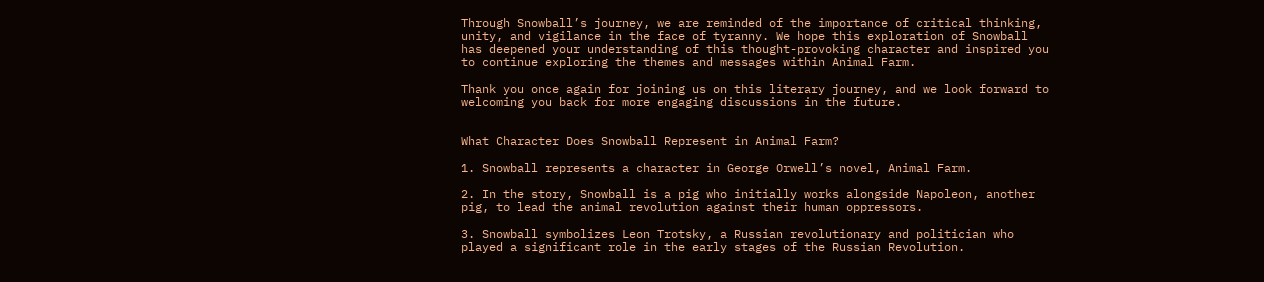Through Snowball’s journey, we are reminded of the importance of critical thinking, unity, and vigilance in the face of tyranny. We hope this exploration of Snowball has deepened your understanding of this thought-provoking character and inspired you to continue exploring the themes and messages within Animal Farm.

Thank you once again for joining us on this literary journey, and we look forward to welcoming you back for more engaging discussions in the future.


What Character Does Snowball Represent in Animal Farm?

1. Snowball represents a character in George Orwell’s novel, Animal Farm.

2. In the story, Snowball is a pig who initially works alongside Napoleon, another pig, to lead the animal revolution against their human oppressors.

3. Snowball symbolizes Leon Trotsky, a Russian revolutionary and politician who played a significant role in the early stages of the Russian Revolution.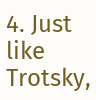4. Just like Trotsky,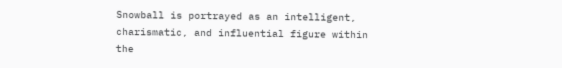Snowball is portrayed as an intelligent, charismatic, and influential figure within the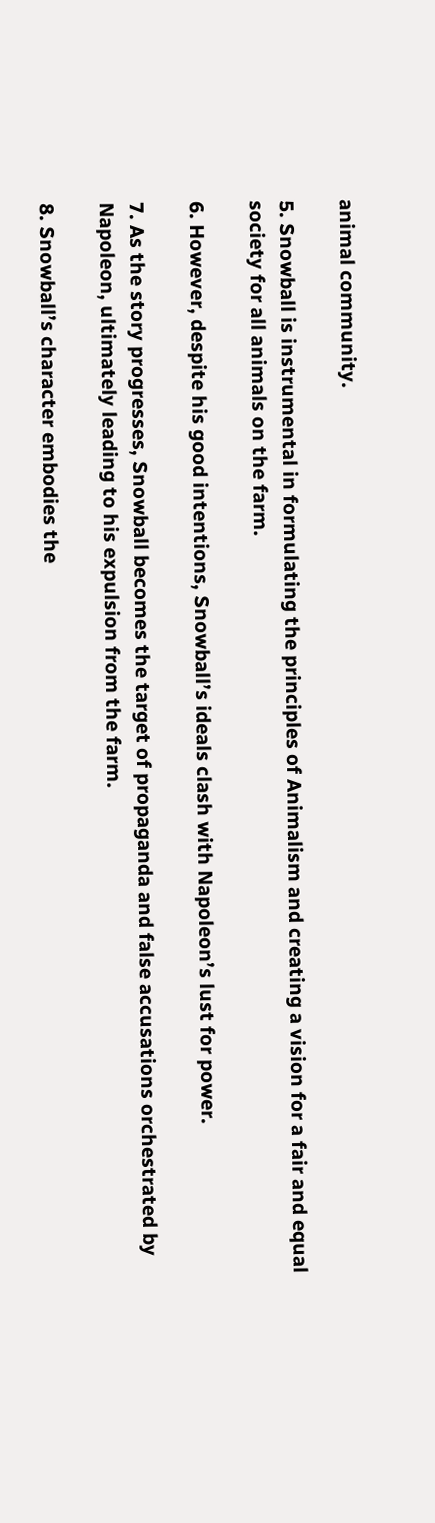animal community.

5. Snowball is instrumental in formulating the principles of Animalism and creating a vision for a fair and equal society for all animals on the farm.

6. However, despite his good intentions, Snowball’s ideals clash with Napoleon’s lust for power.

7. As the story progresses, Snowball becomes the target of propaganda and false accusations orchestrated by Napoleon, ultimately leading to his expulsion from the farm.

8. Snowball’s character embodies the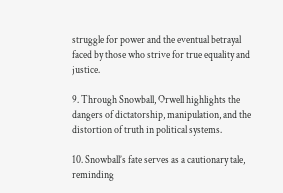struggle for power and the eventual betrayal faced by those who strive for true equality and justice.

9. Through Snowball, Orwell highlights the dangers of dictatorship, manipulation, and the distortion of truth in political systems.

10. Snowball’s fate serves as a cautionary tale, reminding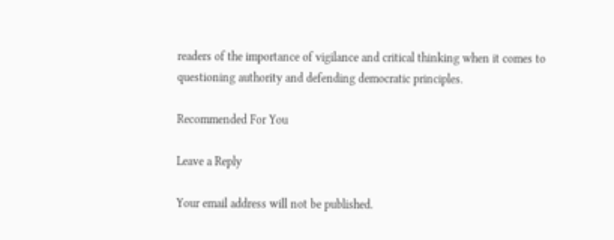readers of the importance of vigilance and critical thinking when it comes to questioning authority and defending democratic principles.

Recommended For You

Leave a Reply

Your email address will not be published.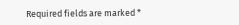Required fields are marked *